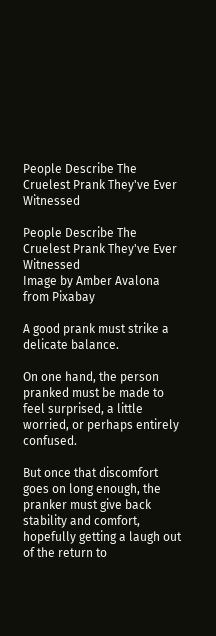People Describe The Cruelest Prank They've Ever Witnessed

People Describe The Cruelest Prank They've Ever Witnessed
Image by Amber Avalona from Pixabay

A good prank must strike a delicate balance.

On one hand, the person pranked must be made to feel surprised, a little worried, or perhaps entirely confused.

But once that discomfort goes on long enough, the pranker must give back stability and comfort, hopefully getting a laugh out of the return to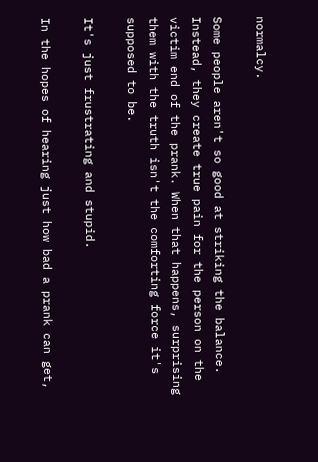normalcy.

Some people aren't so good at striking the balance. Instead, they create true pain for the person on the victim end of the prank. When that happens, surprising them with the truth isn't the comforting force it's supposed to be.

It's just frustrating and stupid.

In the hopes of hearing just how bad a prank can get,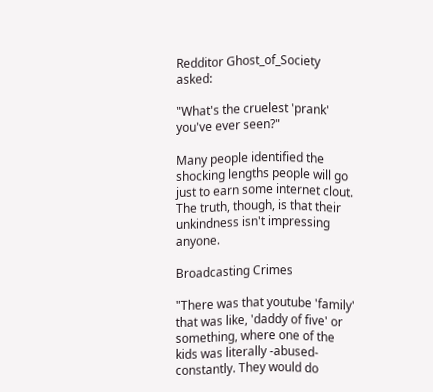Redditor Ghost_of_Society asked:

"What's the cruelest 'prank' you've ever seen?"

Many people identified the shocking lengths people will go just to earn some internet clout. The truth, though, is that their unkindness isn't impressing anyone.

Broadcasting Crimes

"There was that youtube 'family' that was like, 'daddy of five' or something, where one of the kids was literally -abused- constantly. They would do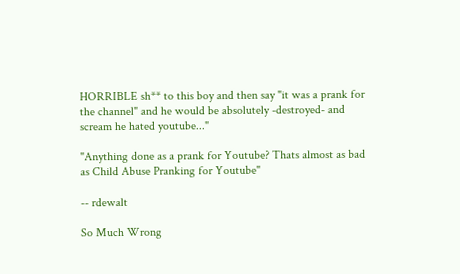HORRIBLE sh** to this boy and then say "it was a prank for the channel" and he would be absolutely -destroyed- and scream he hated youtube..."

"Anything done as a prank for Youtube? Thats almost as bad as Child Abuse Pranking for Youtube"

-- rdewalt

So Much Wrong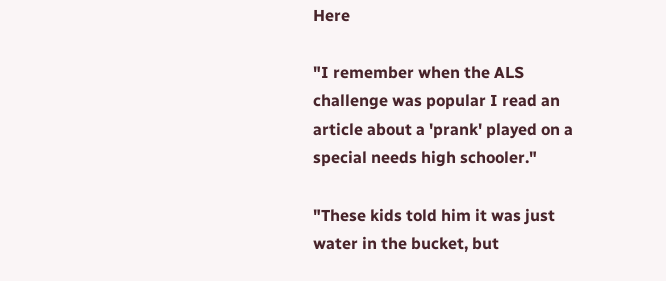Here

"I remember when the ALS challenge was popular I read an article about a 'prank' played on a special needs high schooler."

"These kids told him it was just water in the bucket, but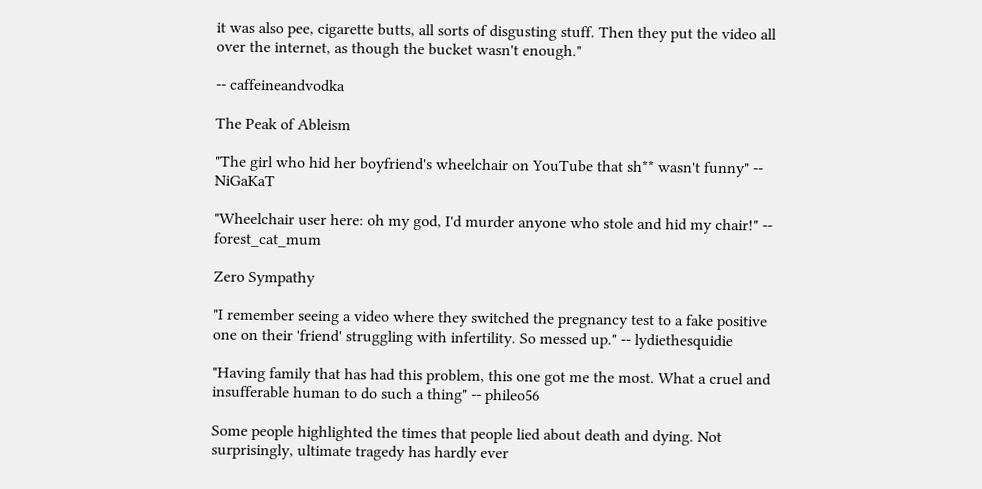it was also pee, cigarette butts, all sorts of disgusting stuff. Then they put the video all over the internet, as though the bucket wasn't enough."

-- caffeineandvodka

The Peak of Ableism

"The girl who hid her boyfriend's wheelchair on YouTube that sh** wasn't funny" -- NiGaKaT

"Wheelchair user here: oh my god, I'd murder anyone who stole and hid my chair!" -- forest_cat_mum

Zero Sympathy

"I remember seeing a video where they switched the pregnancy test to a fake positive one on their 'friend' struggling with infertility. So messed up." -- lydiethesquidie

"Having family that has had this problem, this one got me the most. What a cruel and insufferable human to do such a thing" -- phileo56

Some people highlighted the times that people lied about death and dying. Not surprisingly, ultimate tragedy has hardly ever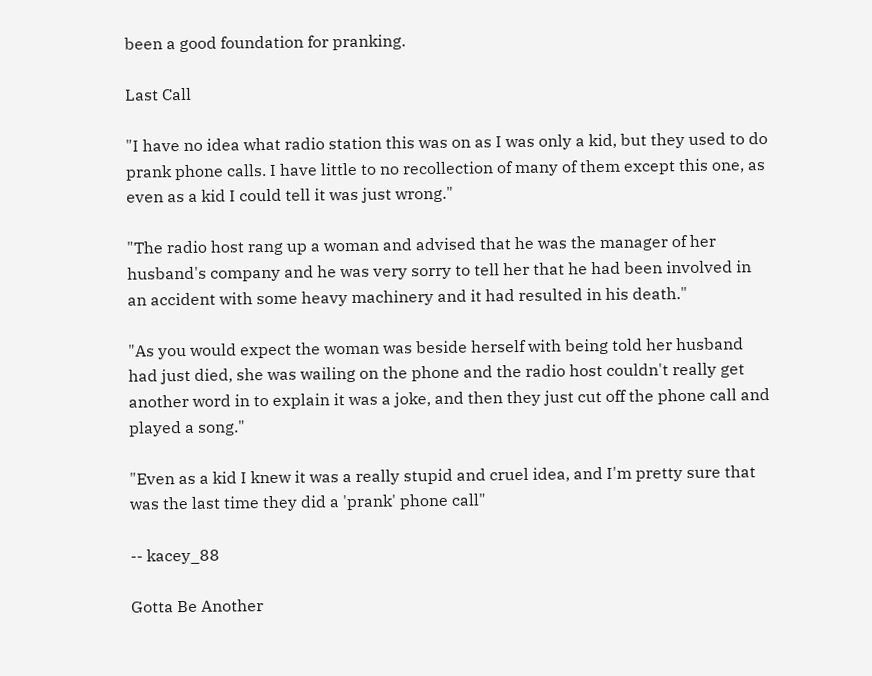been a good foundation for pranking.

Last Call

"I have no idea what radio station this was on as I was only a kid, but they used to do prank phone calls. I have little to no recollection of many of them except this one, as even as a kid I could tell it was just wrong."

"The radio host rang up a woman and advised that he was the manager of her husband's company and he was very sorry to tell her that he had been involved in an accident with some heavy machinery and it had resulted in his death."

"As you would expect the woman was beside herself with being told her husband had just died, she was wailing on the phone and the radio host couldn't really get another word in to explain it was a joke, and then they just cut off the phone call and played a song."

"Even as a kid I knew it was a really stupid and cruel idea, and I'm pretty sure that was the last time they did a 'prank' phone call"

-- kacey_88

Gotta Be Another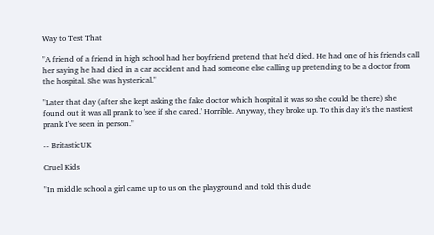Way to Test That

"A friend of a friend in high school had her boyfriend pretend that he'd died. He had one of his friends call her saying he had died in a car accident and had someone else calling up pretending to be a doctor from the hospital. She was hysterical."

"Later that day (after she kept asking the fake doctor which hospital it was so she could be there) she found out it was all prank to 'see if she cared.' Horrible. Anyway, they broke up. To this day it's the nastiest prank I've seen in person."

-- BritasticUK

Cruel Kids

"In middle school a girl came up to us on the playground and told this dude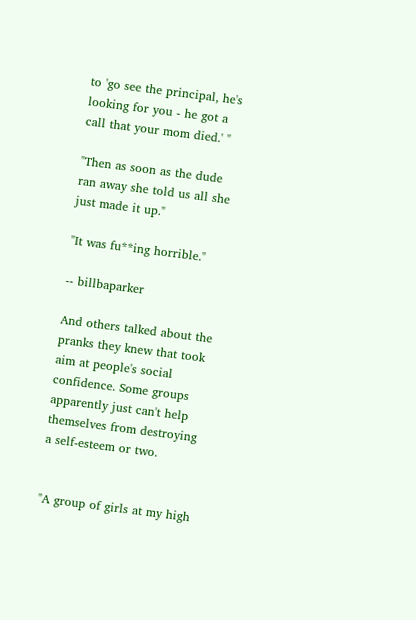to 'go see the principal, he's looking for you - he got a call that your mom died.' "

"Then as soon as the dude ran away she told us all she just made it up."

"It was fu**ing horrible."

-- billbaparker

And others talked about the pranks they knew that took aim at people's social confidence. Some groups apparently just can't help themselves from destroying a self-esteem or two.


"A group of girls at my high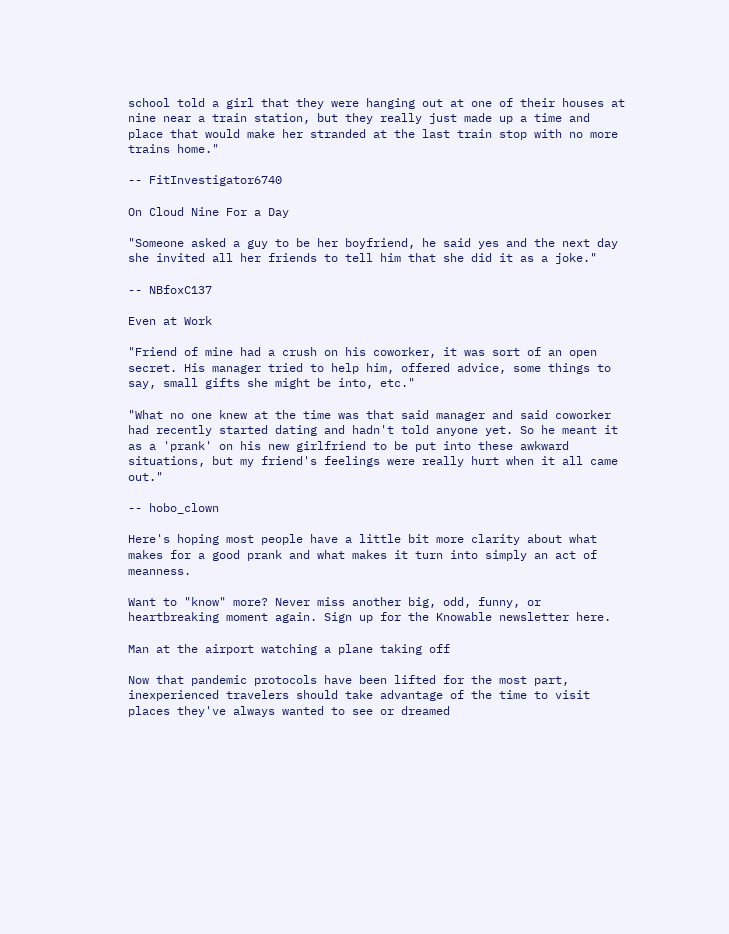school told a girl that they were hanging out at one of their houses at nine near a train station, but they really just made up a time and place that would make her stranded at the last train stop with no more trains home."

-- FitInvestigator6740

On Cloud Nine For a Day

"Someone asked a guy to be her boyfriend, he said yes and the next day she invited all her friends to tell him that she did it as a joke."

-- NBfoxC137

Even at Work

"Friend of mine had a crush on his coworker, it was sort of an open secret. His manager tried to help him, offered advice, some things to say, small gifts she might be into, etc."

"What no one knew at the time was that said manager and said coworker had recently started dating and hadn't told anyone yet. So he meant it as a 'prank' on his new girlfriend to be put into these awkward situations, but my friend's feelings were really hurt when it all came out."

-- hobo_clown

Here's hoping most people have a little bit more clarity about what makes for a good prank and what makes it turn into simply an act of meanness.

Want to "know" more? Never miss another big, odd, funny, or heartbreaking moment again. Sign up for the Knowable newsletter here.

Man at the airport watching a plane taking off

Now that pandemic protocols have been lifted for the most part, inexperienced travelers should take advantage of the time to visit places they've always wanted to see or dreamed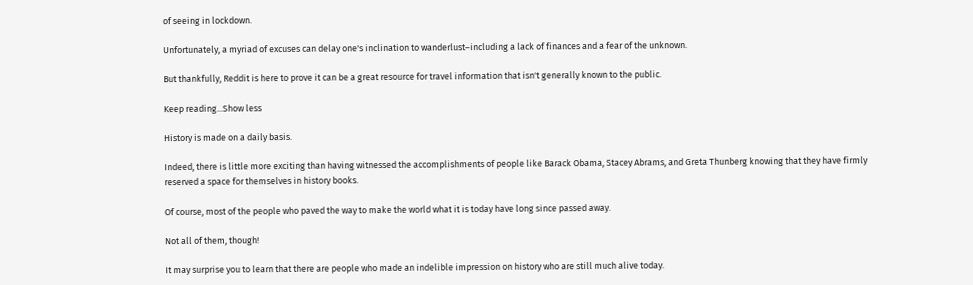of seeing in lockdown.

Unfortunately, a myriad of excuses can delay one's inclination to wanderlust–including a lack of finances and a fear of the unknown.

But thankfully, Reddit is here to prove it can be a great resource for travel information that isn't generally known to the public.

Keep reading...Show less

History is made on a daily basis.

Indeed, there is little more exciting than having witnessed the accomplishments of people like Barack Obama, Stacey Abrams, and Greta Thunberg knowing that they have firmly reserved a space for themselves in history books.

Of course, most of the people who paved the way to make the world what it is today have long since passed away.

Not all of them, though!

It may surprise you to learn that there are people who made an indelible impression on history who are still much alive today.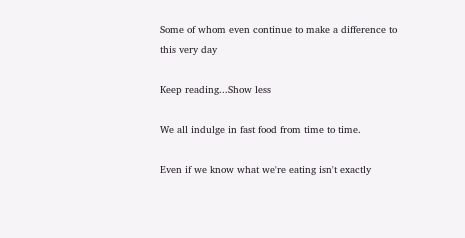Some of whom even continue to make a difference to this very day

Keep reading...Show less

We all indulge in fast food from time to time.

Even if we know what we're eating isn't exactly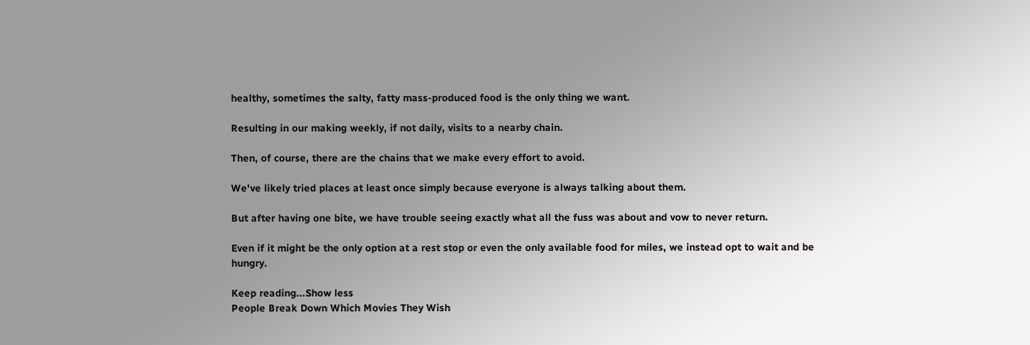healthy, sometimes the salty, fatty mass-produced food is the only thing we want.

Resulting in our making weekly, if not daily, visits to a nearby chain.

Then, of course, there are the chains that we make every effort to avoid.

We've likely tried places at least once simply because everyone is always talking about them.

But after having one bite, we have trouble seeing exactly what all the fuss was about and vow to never return.

Even if it might be the only option at a rest stop or even the only available food for miles, we instead opt to wait and be hungry.

Keep reading...Show less
People Break Down Which Movies They Wish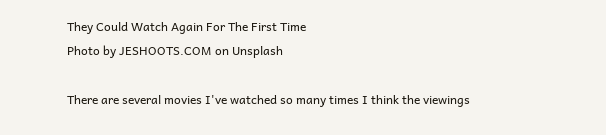They Could Watch Again For The First Time
Photo by JESHOOTS.COM on Unsplash

There are several movies I've watched so many times I think the viewings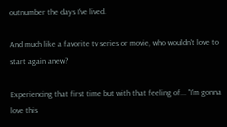outnumber the days I've lived.

And much like a favorite tv series or movie, who wouldn't love to start again anew?

Experiencing that first time but with that feeling of... "I'm gonna love this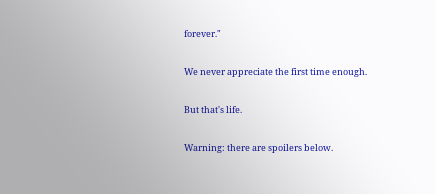forever."

We never appreciate the first time enough.

But that's life.

Warning: there are spoilers below.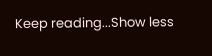Keep reading...Show less